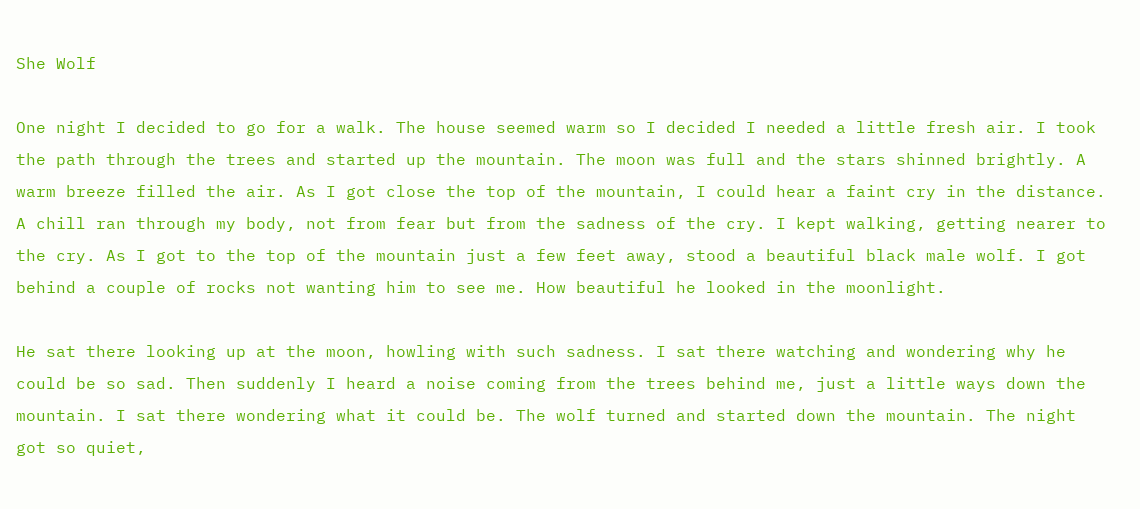She Wolf

One night I decided to go for a walk. The house seemed warm so I decided I needed a little fresh air. I took the path through the trees and started up the mountain. The moon was full and the stars shinned brightly. A warm breeze filled the air. As I got close the top of the mountain, I could hear a faint cry in the distance. A chill ran through my body, not from fear but from the sadness of the cry. I kept walking, getting nearer to the cry. As I got to the top of the mountain just a few feet away, stood a beautiful black male wolf. I got behind a couple of rocks not wanting him to see me. How beautiful he looked in the moonlight.

He sat there looking up at the moon, howling with such sadness. I sat there watching and wondering why he could be so sad. Then suddenly I heard a noise coming from the trees behind me, just a little ways down the mountain. I sat there wondering what it could be. The wolf turned and started down the mountain. The night got so quiet,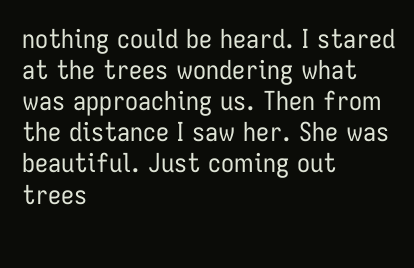nothing could be heard. I stared at the trees wondering what was approaching us. Then from the distance I saw her. She was beautiful. Just coming out trees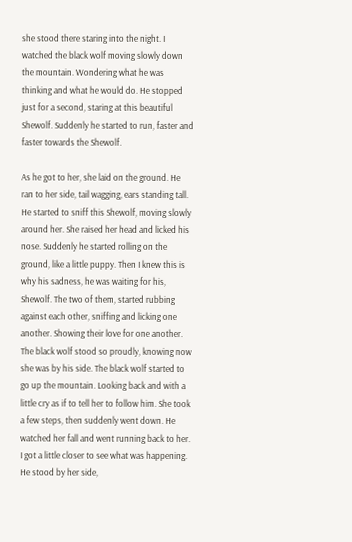she stood there staring into the night. I watched the black wolf moving slowly down the mountain. Wondering what he was thinking and what he would do. He stopped just for a second, staring at this beautiful Shewolf. Suddenly he started to run, faster and faster towards the Shewolf.

As he got to her, she laid on the ground. He ran to her side, tail wagging, ears standing tall. He started to sniff this Shewolf, moving slowly around her. She raised her head and licked his nose. Suddenly he started rolling on the ground, like a little puppy. Then I knew this is why his sadness, he was waiting for his, Shewolf. The two of them, started rubbing against each other, sniffing and licking one another. Showing their love for one another. The black wolf stood so proudly, knowing now she was by his side. The black wolf started to go up the mountain. Looking back and with a little cry as if to tell her to follow him. She took a few steps, then suddenly went down. He watched her fall and went running back to her. I got a little closer to see what was happening. He stood by her side,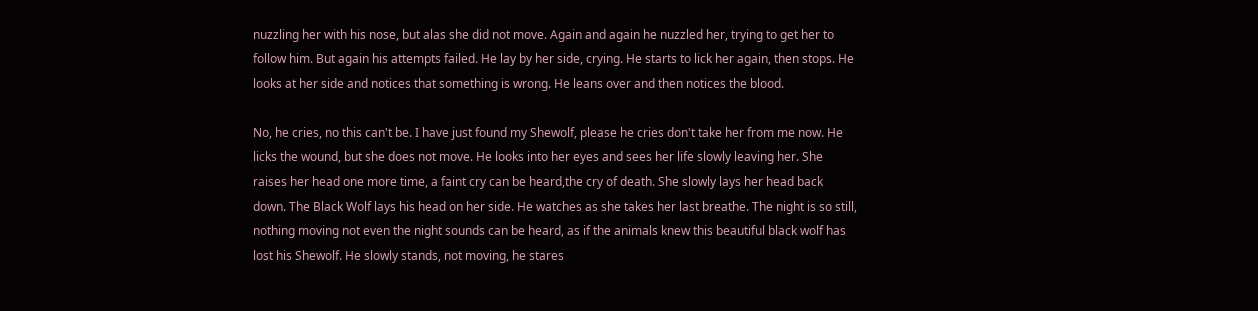nuzzling her with his nose, but alas she did not move. Again and again he nuzzled her, trying to get her to follow him. But again his attempts failed. He lay by her side, crying. He starts to lick her again, then stops. He looks at her side and notices that something is wrong. He leans over and then notices the blood.

No, he cries, no this can't be. I have just found my Shewolf, please he cries don't take her from me now. He licks the wound, but she does not move. He looks into her eyes and sees her life slowly leaving her. She raises her head one more time, a faint cry can be heard,the cry of death. She slowly lays her head back down. The Black Wolf lays his head on her side. He watches as she takes her last breathe. The night is so still, nothing moving not even the night sounds can be heard, as if the animals knew this beautiful black wolf has lost his Shewolf. He slowly stands, not moving, he stares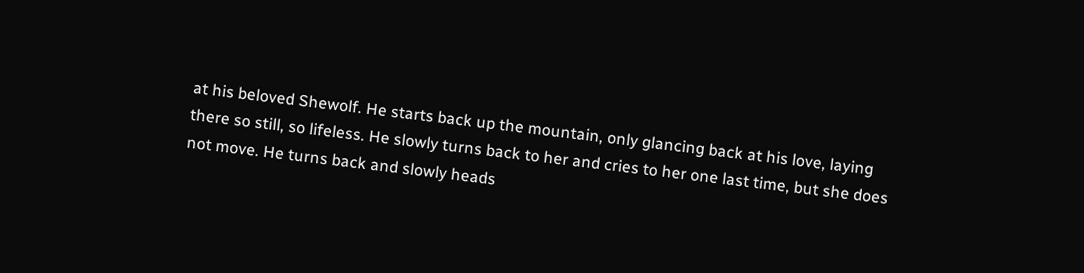at his beloved Shewolf. He starts back up the mountain, only glancing back at his love, laying there so still, so lifeless. He slowly turns back to her and cries to her one last time, but she does not move. He turns back and slowly heads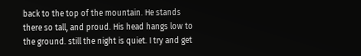back to the top of the mountain. He stands there so tall, and proud. His head hangs low to the ground. still the night is quiet. I try and get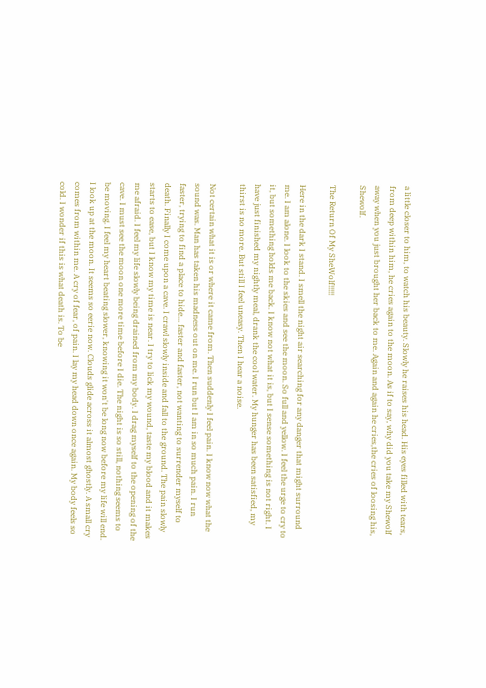a little closer to him, to watch his beauty. Slowly he raises his head. His eyes filled with tears, from deep within him, he cries again to the moon. As if to say, why did you take my Shewolf away when you just brought her back to me. Again and again he cries,the cries of loosing his, Shewolf.

The Return Of My SheWolf!!!!!

Here in the dark I stand. I smell the night air searching for any danger that might surround me. I am alone. I look to the skies and see the moon. So full and yellow. I feel the urge to cry to it, but something holds me back. I know not what it is, but I sense something is not right. I have just finished my nightly meal, drank the cool water. My hunger has been satisfied, my thirst is no more. But still I feel uneasy. Then I hear a noise.

Not certain what it is or where it came from. Then suddenly I feel pain. I know now what the sound was. Man has taken his madness out on me. I run but I am in so much pain. I run faster, trying to find a place to hide... faster and faster, not wanting to surrender myself to death. Finally I come upon a cave. I crawl slowly inside and fall to the ground. The pain slowly starts to ease, but I know my time is near. I try to lick my wound, taste my blood and it makes me afraid. I feel my life slowly being drained from my body. I drag myself to the opening of the cave. I must see the moon one more time before I die. The night is so still, nothing seems to be moving. I feel my heart beating slower, knowing it won't be long now before my life will end. I look up at the moon. It seems so eerie now. Clouds glide across it almost ghostly. A small cry comes from within me. A cry of fear, of pain. I lay my head down once again. My body feels so cold. I wonder if this is what death is. To be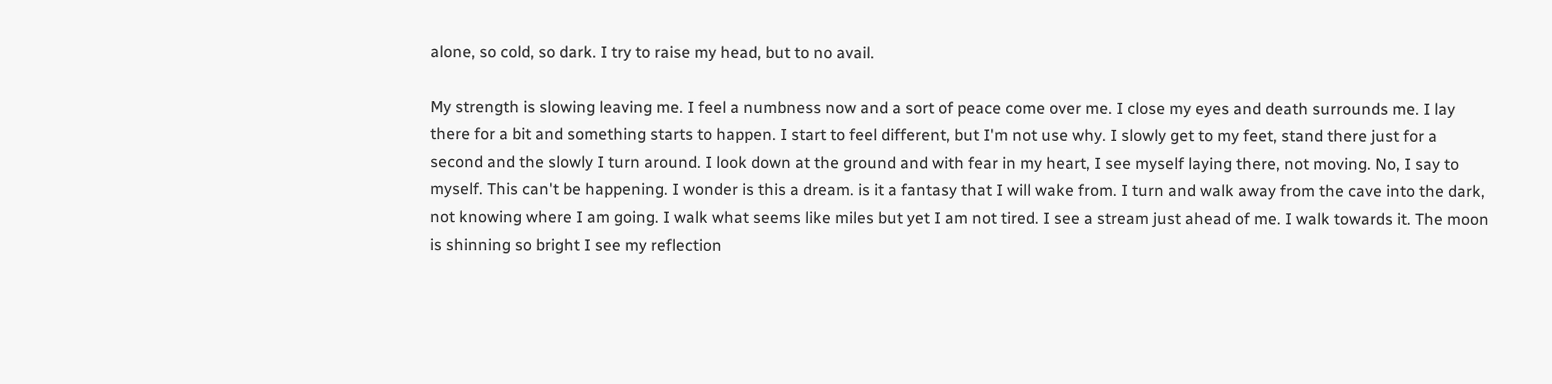alone, so cold, so dark. I try to raise my head, but to no avail.

My strength is slowing leaving me. I feel a numbness now and a sort of peace come over me. I close my eyes and death surrounds me. I lay there for a bit and something starts to happen. I start to feel different, but I'm not use why. I slowly get to my feet, stand there just for a second and the slowly I turn around. I look down at the ground and with fear in my heart, I see myself laying there, not moving. No, I say to myself. This can't be happening. I wonder is this a dream. is it a fantasy that I will wake from. I turn and walk away from the cave into the dark, not knowing where I am going. I walk what seems like miles but yet I am not tired. I see a stream just ahead of me. I walk towards it. The moon is shinning so bright I see my reflection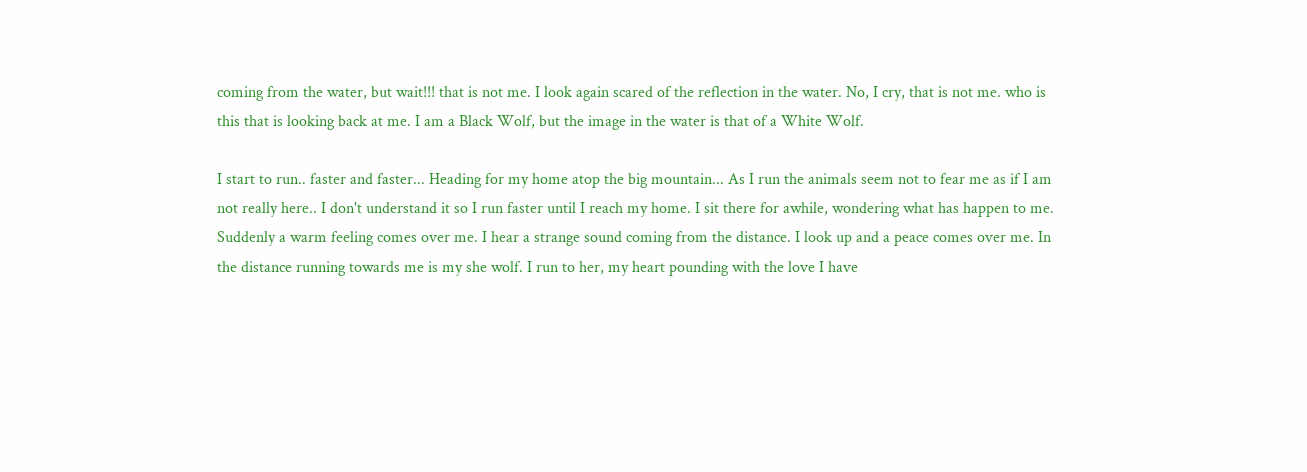coming from the water, but wait!!! that is not me. I look again scared of the reflection in the water. No, I cry, that is not me. who is this that is looking back at me. I am a Black Wolf, but the image in the water is that of a White Wolf.

I start to run.. faster and faster... Heading for my home atop the big mountain... As I run the animals seem not to fear me as if I am not really here.. I don't understand it so I run faster until I reach my home. I sit there for awhile, wondering what has happen to me. Suddenly a warm feeling comes over me. I hear a strange sound coming from the distance. I look up and a peace comes over me. In the distance running towards me is my she wolf. I run to her, my heart pounding with the love I have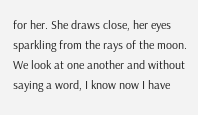for her. She draws close, her eyes sparkling from the rays of the moon. We look at one another and without saying a word, I know now I have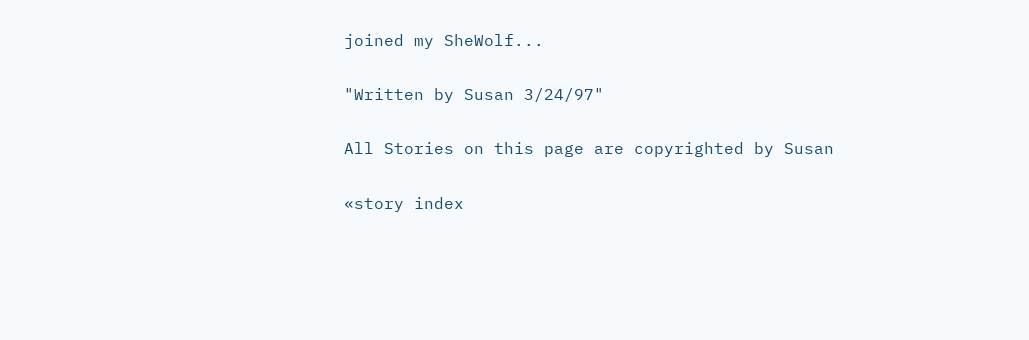joined my SheWolf...

"Written by Susan 3/24/97"

All Stories on this page are copyrighted by Susan

«story index